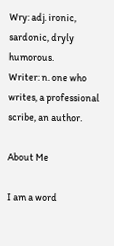Wry: adj. ironic, sardonic, dryly humorous.
Writer: n. one who writes, a professional scribe, an author.

About Me

I am a word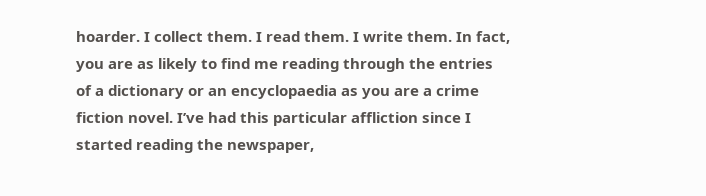hoarder. I collect them. I read them. I write them. In fact, you are as likely to find me reading through the entries of a dictionary or an encyclopaedia as you are a crime fiction novel. I’ve had this particular affliction since I started reading the newspaper,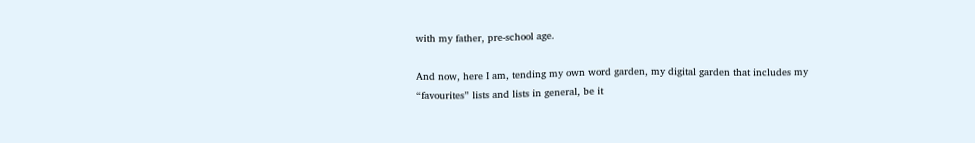with my father, pre-school age.

And now, here I am, tending my own word garden, my digital garden that includes my “favourites” lists and lists in general, be it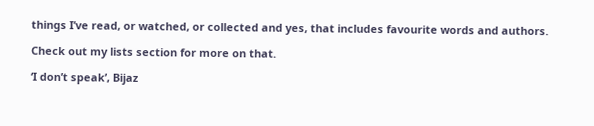things I’ve read, or watched, or collected and yes, that includes favourite words and authors.

Check out my lists section for more on that.

‘I don’t speak’, Bijaz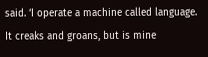said. ‘I operate a machine called language. It creaks and groans, but is mine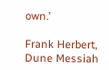own.’

Frank Herbert, Dune Messiah